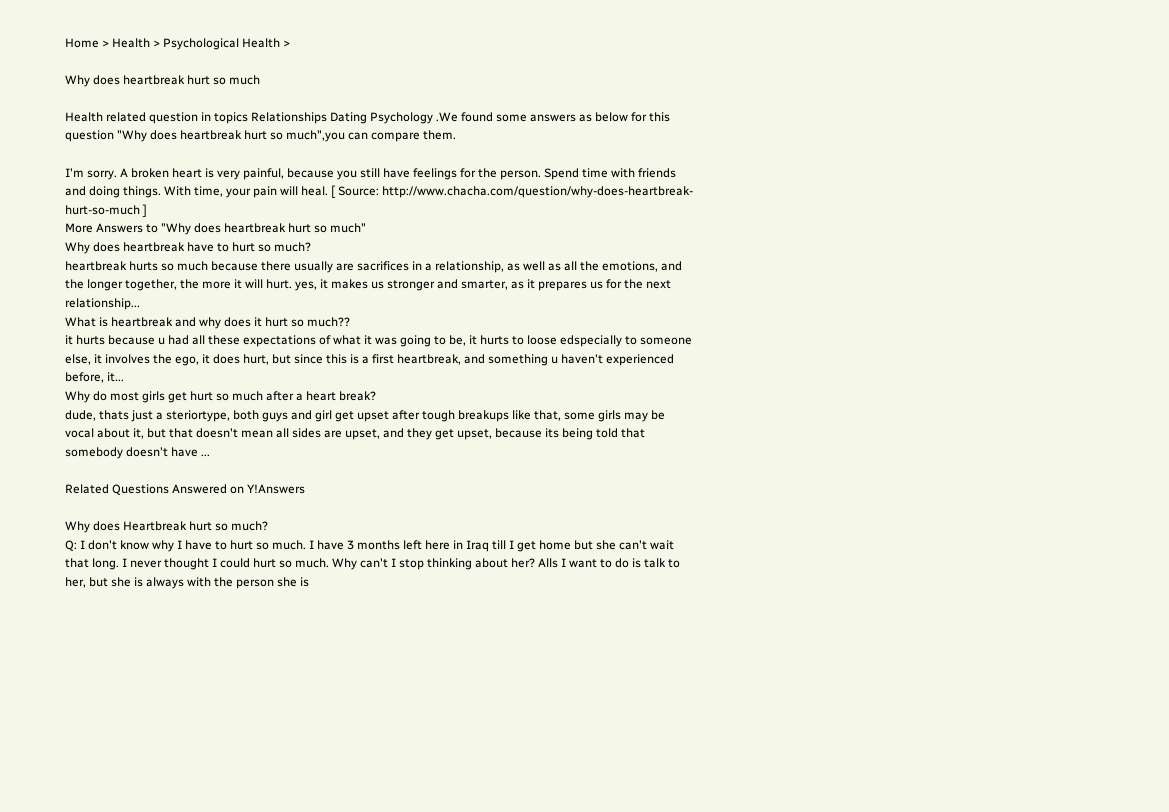Home > Health > Psychological Health >

Why does heartbreak hurt so much

Health related question in topics Relationships Dating Psychology .We found some answers as below for this question "Why does heartbreak hurt so much",you can compare them.

I'm sorry. A broken heart is very painful, because you still have feelings for the person. Spend time with friends and doing things. With time, your pain will heal. [ Source: http://www.chacha.com/question/why-does-heartbreak-hurt-so-much ]
More Answers to "Why does heartbreak hurt so much"
Why does heartbreak have to hurt so much?
heartbreak hurts so much because there usually are sacrifices in a relationship, as well as all the emotions, and the longer together, the more it will hurt. yes, it makes us stronger and smarter, as it prepares us for the next relationship...
What is heartbreak and why does it hurt so much??
it hurts because u had all these expectations of what it was going to be, it hurts to loose edspecially to someone else, it involves the ego, it does hurt, but since this is a first heartbreak, and something u haven't experienced before, it...
Why do most girls get hurt so much after a heart break?
dude, thats just a steriortype, both guys and girl get upset after tough breakups like that, some girls may be vocal about it, but that doesn't mean all sides are upset, and they get upset, because its being told that somebody doesn't have ...

Related Questions Answered on Y!Answers

Why does Heartbreak hurt so much?
Q: I don't know why I have to hurt so much. I have 3 months left here in Iraq till I get home but she can't wait that long. I never thought I could hurt so much. Why can't I stop thinking about her? Alls I want to do is talk to her, but she is always with the person she is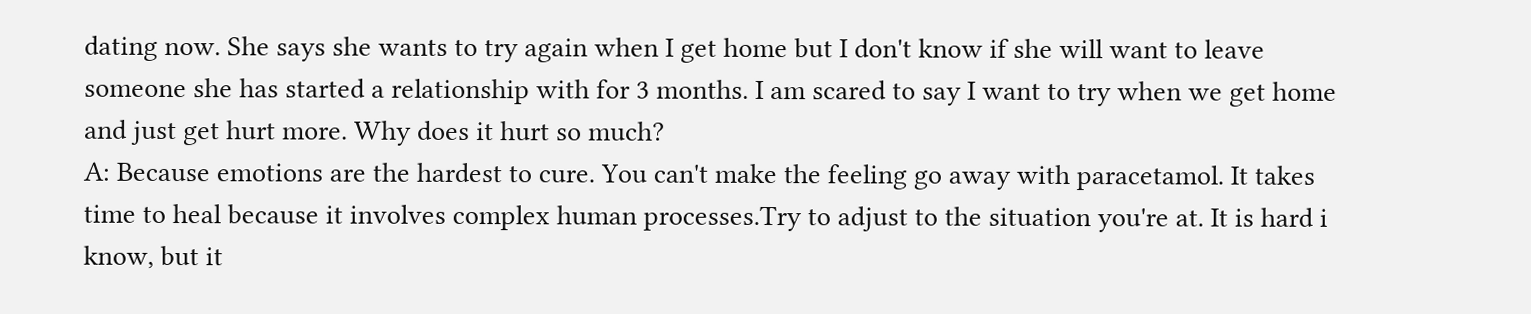dating now. She says she wants to try again when I get home but I don't know if she will want to leave someone she has started a relationship with for 3 months. I am scared to say I want to try when we get home and just get hurt more. Why does it hurt so much?
A: Because emotions are the hardest to cure. You can't make the feeling go away with paracetamol. It takes time to heal because it involves complex human processes.Try to adjust to the situation you're at. It is hard i know, but it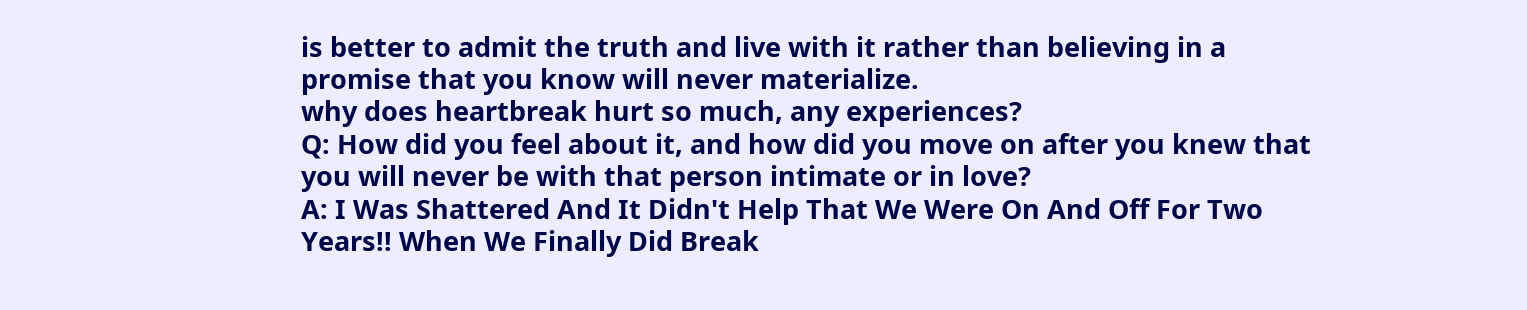is better to admit the truth and live with it rather than believing in a promise that you know will never materialize.
why does heartbreak hurt so much, any experiences?
Q: How did you feel about it, and how did you move on after you knew that you will never be with that person intimate or in love?
A: I Was Shattered And It Didn't Help That We Were On And Off For Two Years!! When We Finally Did Break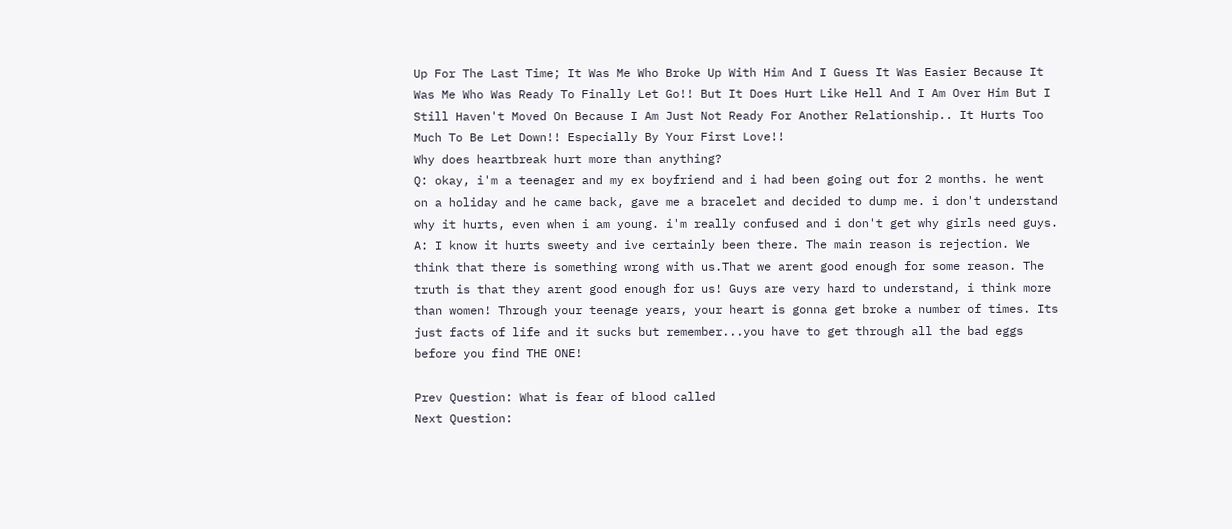Up For The Last Time; It Was Me Who Broke Up With Him And I Guess It Was Easier Because It Was Me Who Was Ready To Finally Let Go!! But It Does Hurt Like Hell And I Am Over Him But I Still Haven't Moved On Because I Am Just Not Ready For Another Relationship.. It Hurts Too Much To Be Let Down!! Especially By Your First Love!!
Why does heartbreak hurt more than anything?
Q: okay, i'm a teenager and my ex boyfriend and i had been going out for 2 months. he went on a holiday and he came back, gave me a bracelet and decided to dump me. i don't understand why it hurts, even when i am young. i'm really confused and i don't get why girls need guys.
A: I know it hurts sweety and ive certainly been there. The main reason is rejection. We think that there is something wrong with us.That we arent good enough for some reason. The truth is that they arent good enough for us! Guys are very hard to understand, i think more than women! Through your teenage years, your heart is gonna get broke a number of times. Its just facts of life and it sucks but remember...you have to get through all the bad eggs before you find THE ONE!

Prev Question: What is fear of blood called
Next Question: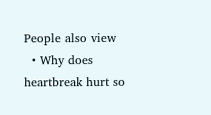People also view
  • Why does heartbreak hurt so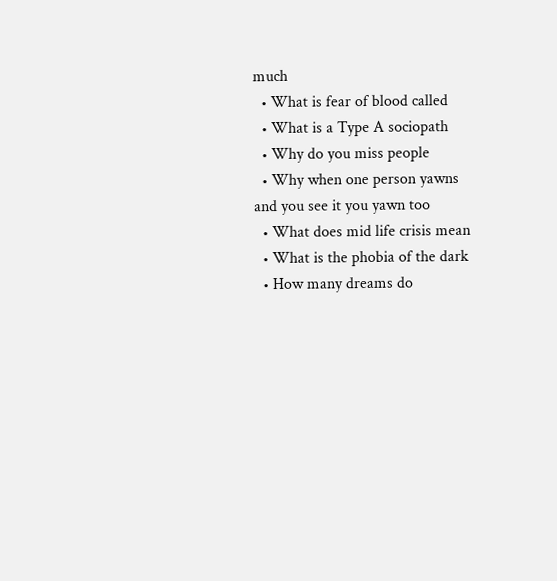much
  • What is fear of blood called
  • What is a Type A sociopath
  • Why do you miss people
  • Why when one person yawns and you see it you yawn too
  • What does mid life crisis mean
  • What is the phobia of the dark
  • How many dreams do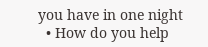you have in one night
  • How do you help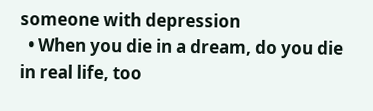someone with depression
  • When you die in a dream, do you die in real life, too